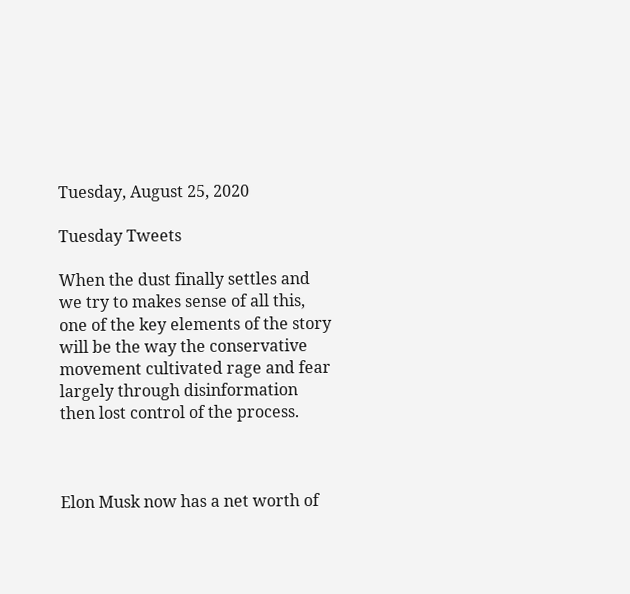Tuesday, August 25, 2020

Tuesday Tweets

When the dust finally settles and we try to makes sense of all this, one of the key elements of the story will be the way the conservative movement cultivated rage and fear largely through disinformation then lost control of the process.



Elon Musk now has a net worth of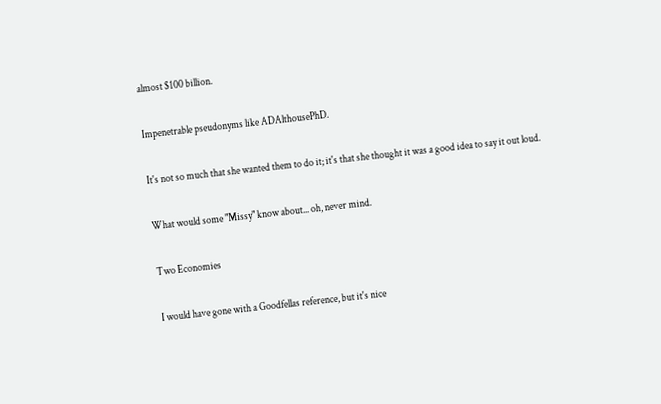almost $100 billion.

Impenetrable pseudonyms like ADAlthousePhD.

It's not so much that she wanted them to do it; it's that she thought it was a good idea to say it out loud.

What would some "Missy" know about... oh, never mind.

Two Economies

I would have gone with a Goodfellas reference, but it's nice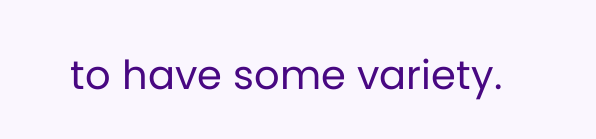to have some variety.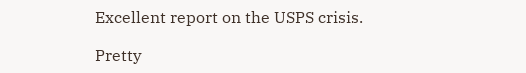Excellent report on the USPS crisis.

Pretty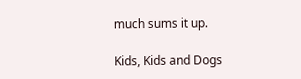much sums it up.

Kids, Kids and Dogs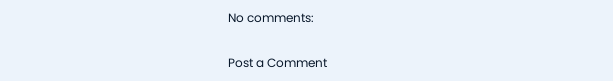No comments:

Post a Comment